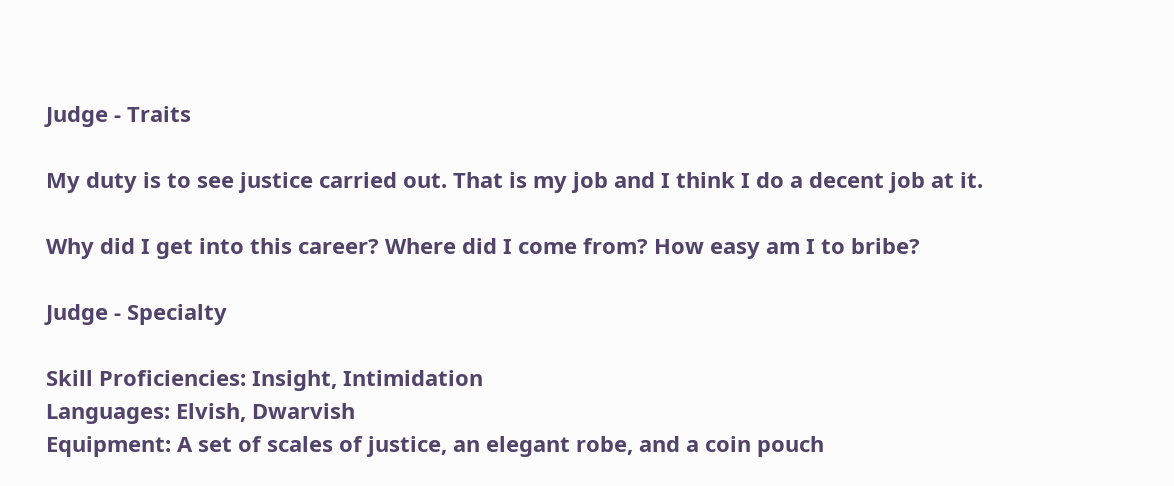Judge - Traits

My duty is to see justice carried out. That is my job and I think I do a decent job at it.

Why did I get into this career? Where did I come from? How easy am I to bribe?

Judge - Specialty

Skill Proficiencies: Insight, Intimidation
Languages: Elvish, Dwarvish
Equipment: A set of scales of justice, an elegant robe, and a coin pouch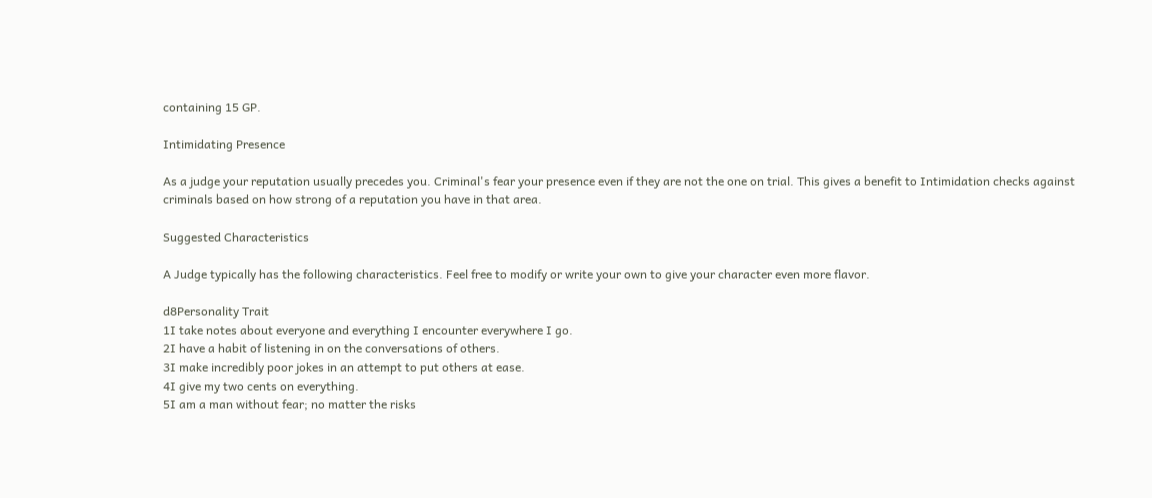containing 15 GP.

Intimidating Presence

As a judge your reputation usually precedes you. Criminal's fear your presence even if they are not the one on trial. This gives a benefit to Intimidation checks against criminals based on how strong of a reputation you have in that area.

Suggested Characteristics

A Judge typically has the following characteristics. Feel free to modify or write your own to give your character even more flavor.

d8Personality Trait
1I take notes about everyone and everything I encounter everywhere I go.
2I have a habit of listening in on the conversations of others.
3I make incredibly poor jokes in an attempt to put others at ease.
4I give my two cents on everything.
5I am a man without fear; no matter the risks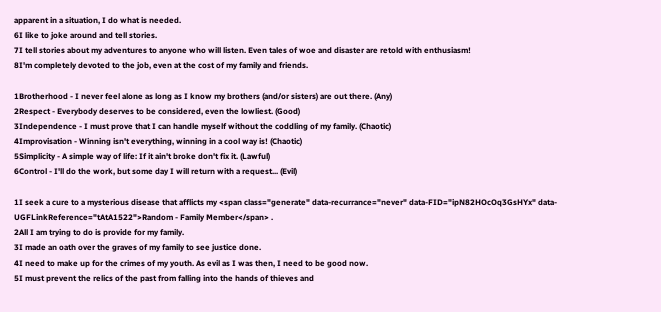apparent in a situation, I do what is needed.
6I like to joke around and tell stories.
7I tell stories about my adventures to anyone who will listen. Even tales of woe and disaster are retold with enthusiasm!
8I'm completely devoted to the job, even at the cost of my family and friends.

1Brotherhood - I never feel alone as long as I know my brothers (and/or sisters) are out there. (Any)
2Respect - Everybody deserves to be considered, even the lowliest. (Good)
3Independence - I must prove that I can handle myself without the coddling of my family. (Chaotic)
4Improvisation - Winning isn't everything, winning in a cool way is! (Chaotic)
5Simplicity - A simple way of life: If it ain't broke don't fix it. (Lawful)
6Control - I'll do the work, but some day I will return with a request... (Evil)

1I seek a cure to a mysterious disease that afflicts my <span class="generate" data-recurrance="never" data-FID="ipN82HOcOq3GsHYx" data-UGFLinkReference="tAtA1522">Random - Family Member</span> .
2All I am trying to do is provide for my family.
3I made an oath over the graves of my family to see justice done.
4I need to make up for the crimes of my youth. As evil as I was then, I need to be good now.
5I must prevent the relics of the past from falling into the hands of thieves and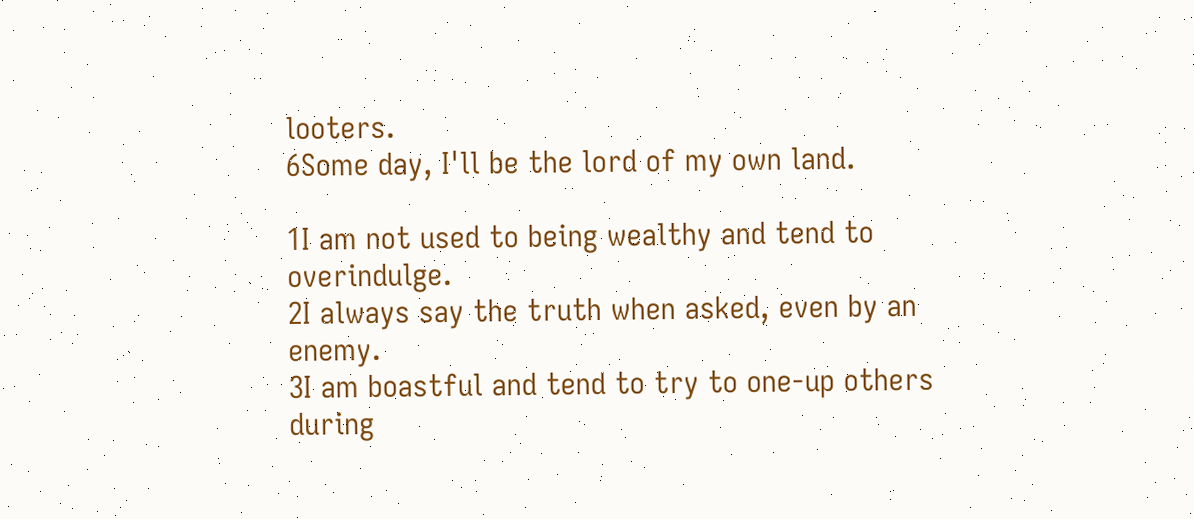looters.
6Some day, I'll be the lord of my own land.

1I am not used to being wealthy and tend to overindulge.
2I always say the truth when asked, even by an enemy.
3I am boastful and tend to try to one-up others during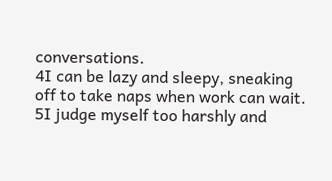conversations.
4I can be lazy and sleepy, sneaking off to take naps when work can wait.
5I judge myself too harshly and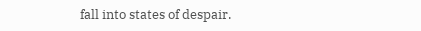fall into states of despair.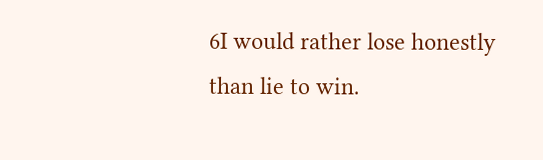6I would rather lose honestly than lie to win.